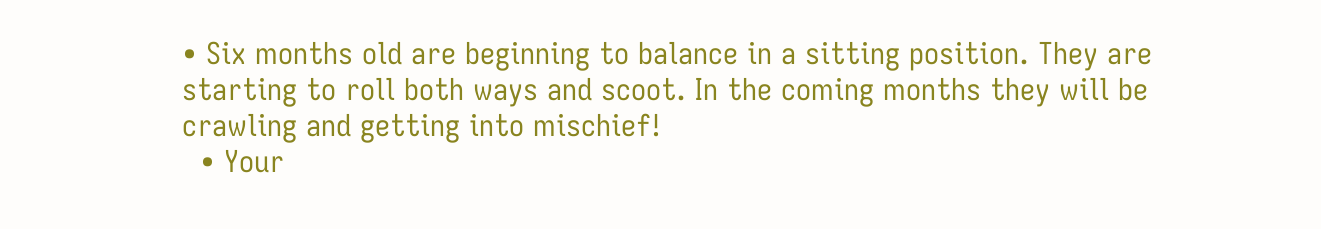• Six months old are beginning to balance in a sitting position. They are starting to roll both ways and scoot. In the coming months they will be crawling and getting into mischief!
  • Your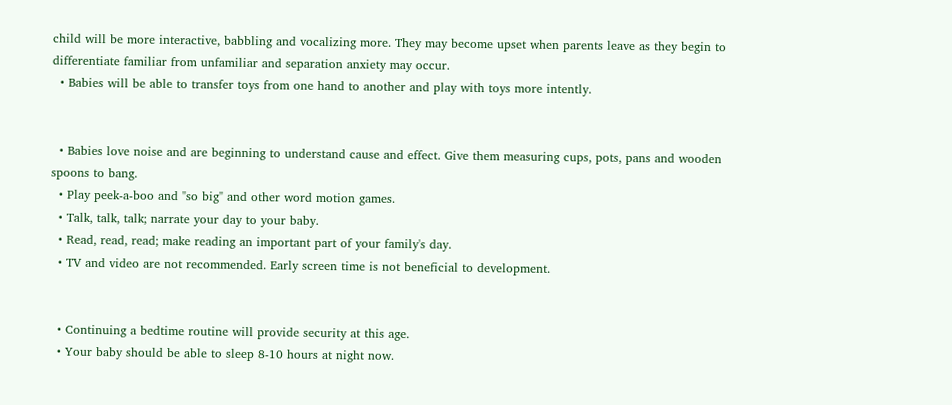child will be more interactive, babbling and vocalizing more. They may become upset when parents leave as they begin to differentiate familiar from unfamiliar and separation anxiety may occur.
  • Babies will be able to transfer toys from one hand to another and play with toys more intently.


  • Babies love noise and are beginning to understand cause and effect. Give them measuring cups, pots, pans and wooden spoons to bang.
  • Play peek-a-boo and "so big" and other word motion games.
  • Talk, talk, talk; narrate your day to your baby.
  • Read, read, read; make reading an important part of your family's day.
  • TV and video are not recommended. Early screen time is not beneficial to development.


  • Continuing a bedtime routine will provide security at this age.
  • Your baby should be able to sleep 8-10 hours at night now.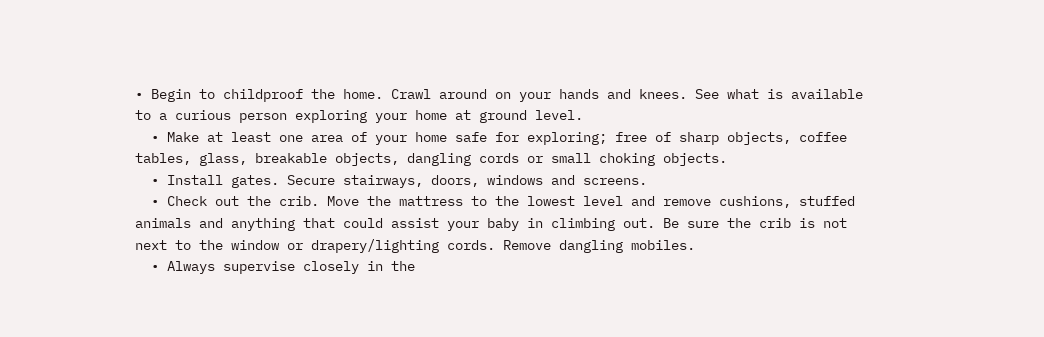• Begin to childproof the home. Crawl around on your hands and knees. See what is available to a curious person exploring your home at ground level.
  • Make at least one area of your home safe for exploring; free of sharp objects, coffee tables, glass, breakable objects, dangling cords or small choking objects.
  • Install gates. Secure stairways, doors, windows and screens.
  • Check out the crib. Move the mattress to the lowest level and remove cushions, stuffed animals and anything that could assist your baby in climbing out. Be sure the crib is not next to the window or drapery/lighting cords. Remove dangling mobiles.
  • Always supervise closely in the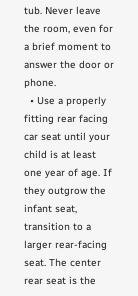tub. Never leave the room, even for a brief moment to answer the door or phone.
  • Use a properly fitting rear facing car seat until your child is at least one year of age. If they outgrow the infant seat, transition to a larger rear-facing seat. The center rear seat is the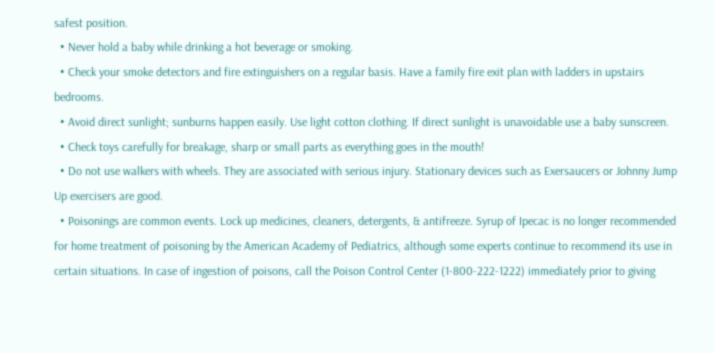safest position.
  • Never hold a baby while drinking a hot beverage or smoking.
  • Check your smoke detectors and fire extinguishers on a regular basis. Have a family fire exit plan with ladders in upstairs bedrooms.
  • Avoid direct sunlight; sunburns happen easily. Use light cotton clothing. If direct sunlight is unavoidable use a baby sunscreen.
  • Check toys carefully for breakage, sharp or small parts as everything goes in the mouth!
  • Do not use walkers with wheels. They are associated with serious injury. Stationary devices such as Exersaucers or Johnny Jump Up exercisers are good.
  • Poisonings are common events. Lock up medicines, cleaners, detergents, & antifreeze. Syrup of Ipecac is no longer recommended for home treatment of poisoning by the American Academy of Pediatrics, although some experts continue to recommend its use in certain situations. In case of ingestion of poisons, call the Poison Control Center (1-800-222-1222) immediately prior to giving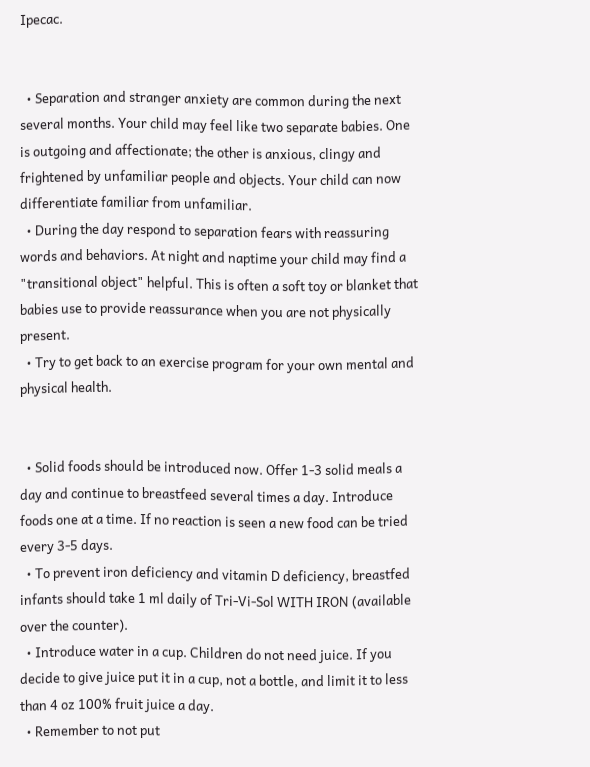Ipecac.


  • Separation and stranger anxiety are common during the next several months. Your child may feel like two separate babies. One is outgoing and affectionate; the other is anxious, clingy and frightened by unfamiliar people and objects. Your child can now differentiate familiar from unfamiliar.
  • During the day respond to separation fears with reassuring words and behaviors. At night and naptime your child may find a "transitional object" helpful. This is often a soft toy or blanket that babies use to provide reassurance when you are not physically present.
  • Try to get back to an exercise program for your own mental and physical health.


  • Solid foods should be introduced now. Offer 1-3 solid meals a day and continue to breastfeed several times a day. Introduce foods one at a time. If no reaction is seen a new food can be tried every 3-5 days.
  • To prevent iron deficiency and vitamin D deficiency, breastfed infants should take 1 ml daily of Tri-Vi-Sol WITH IRON (available over the counter).
  • Introduce water in a cup. Children do not need juice. If you decide to give juice put it in a cup, not a bottle, and limit it to less than 4 oz 100% fruit juice a day.
  • Remember to not put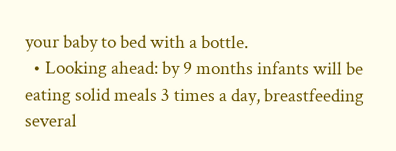your baby to bed with a bottle.
  • Looking ahead: by 9 months infants will be eating solid meals 3 times a day, breastfeeding several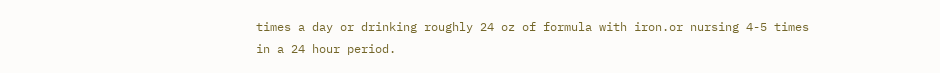times a day or drinking roughly 24 oz of formula with iron.or nursing 4-5 times in a 24 hour period.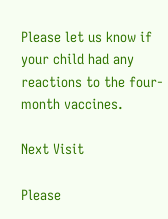Please let us know if your child had any reactions to the four-month vaccines.

Next Visit

Please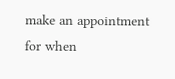make an appointment for when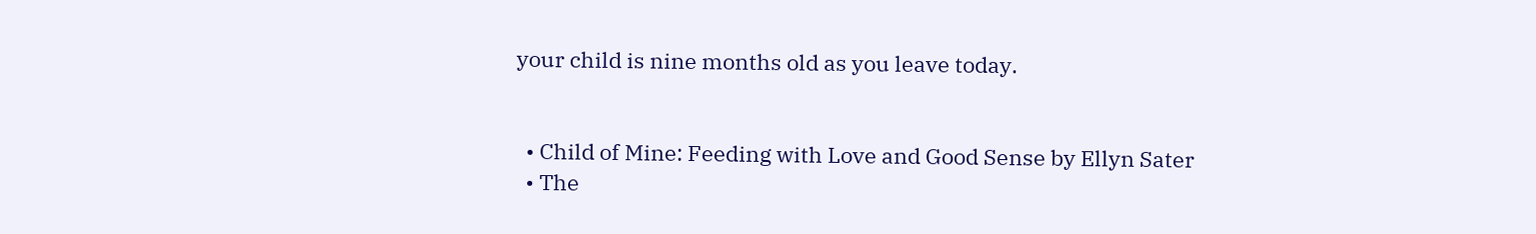your child is nine months old as you leave today.


  • Child of Mine: Feeding with Love and Good Sense by Ellyn Sater
  • The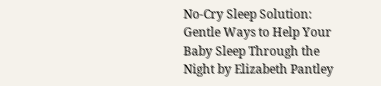No-Cry Sleep Solution: Gentle Ways to Help Your Baby Sleep Through the Night by Elizabeth Pantley